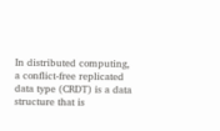In distributed computing, a conflict-free replicated data type (CRDT) is a data structure that is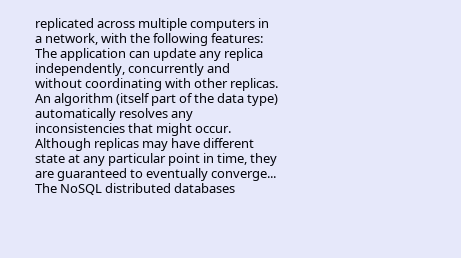replicated across multiple computers in a network, with the following features: The application can update any replica independently, concurrently and without coordinating with other replicas. An algorithm (itself part of the data type) automatically resolves any inconsistencies that might occur. Although replicas may have different state at any particular point in time, they are guaranteed to eventually converge... The NoSQL distributed databases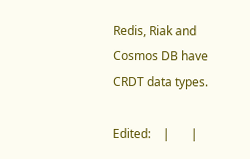Redis, Riak and Cosmos DB have CRDT data types.

Edited:    |       |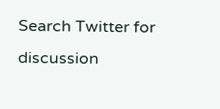Search Twitter for discussion